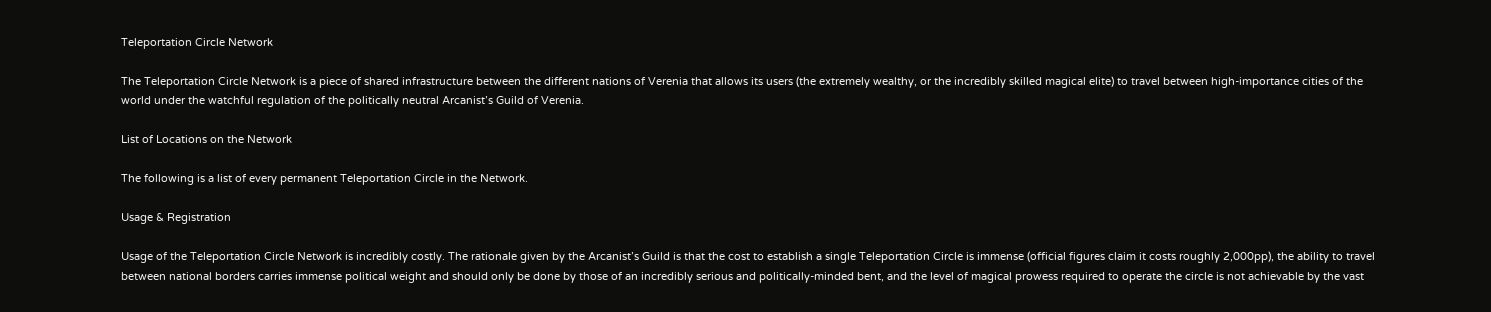Teleportation Circle Network

The Teleportation Circle Network is a piece of shared infrastructure between the different nations of Verenia that allows its users (the extremely wealthy, or the incredibly skilled magical elite) to travel between high-importance cities of the world under the watchful regulation of the politically neutral Arcanist’s Guild of Verenia.

List of Locations on the Network

The following is a list of every permanent Teleportation Circle in the Network.

Usage & Registration

Usage of the Teleportation Circle Network is incredibly costly. The rationale given by the Arcanist’s Guild is that the cost to establish a single Teleportation Circle is immense (official figures claim it costs roughly 2,000pp), the ability to travel between national borders carries immense political weight and should only be done by those of an incredibly serious and politically-minded bent, and the level of magical prowess required to operate the circle is not achievable by the vast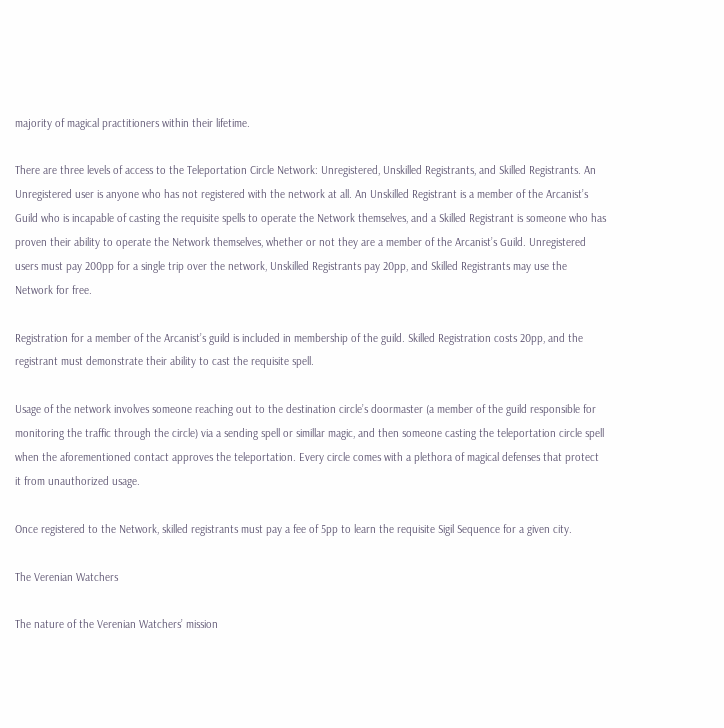majority of magical practitioners within their lifetime.

There are three levels of access to the Teleportation Circle Network: Unregistered, Unskilled Registrants, and Skilled Registrants. An Unregistered user is anyone who has not registered with the network at all. An Unskilled Registrant is a member of the Arcanist’s Guild who is incapable of casting the requisite spells to operate the Network themselves, and a Skilled Registrant is someone who has proven their ability to operate the Network themselves, whether or not they are a member of the Arcanist’s Guild. Unregistered users must pay 200pp for a single trip over the network, Unskilled Registrants pay 20pp, and Skilled Registrants may use the Network for free.

Registration for a member of the Arcanist’s guild is included in membership of the guild. Skilled Registration costs 20pp, and the registrant must demonstrate their ability to cast the requisite spell.

Usage of the network involves someone reaching out to the destination circle’s doormaster (a member of the guild responsible for monitoring the traffic through the circle) via a sending spell or simillar magic, and then someone casting the teleportation circle spell when the aforementioned contact approves the teleportation. Every circle comes with a plethora of magical defenses that protect it from unauthorized usage.

Once registered to the Network, skilled registrants must pay a fee of 5pp to learn the requisite Sigil Sequence for a given city.

The Verenian Watchers

The nature of the Verenian Watchers’ mission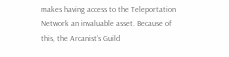makes having access to the Teleportation Network an invaluable asset. Because of this, the Arcanist’s Guild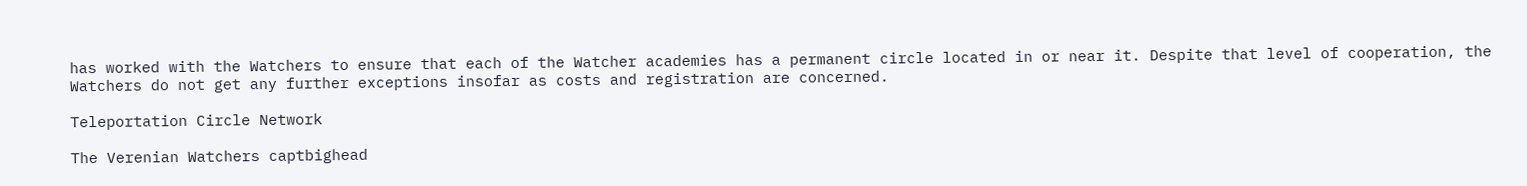has worked with the Watchers to ensure that each of the Watcher academies has a permanent circle located in or near it. Despite that level of cooperation, the Watchers do not get any further exceptions insofar as costs and registration are concerned.

Teleportation Circle Network

The Verenian Watchers captbighead